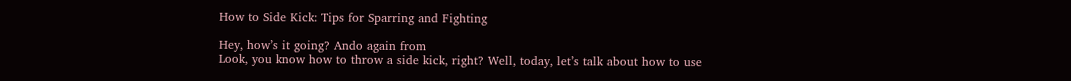How to Side Kick: Tips for Sparring and Fighting

Hey, how’s it going? Ando again from
Look, you know how to throw a side kick, right? Well, today, let’s talk about how to use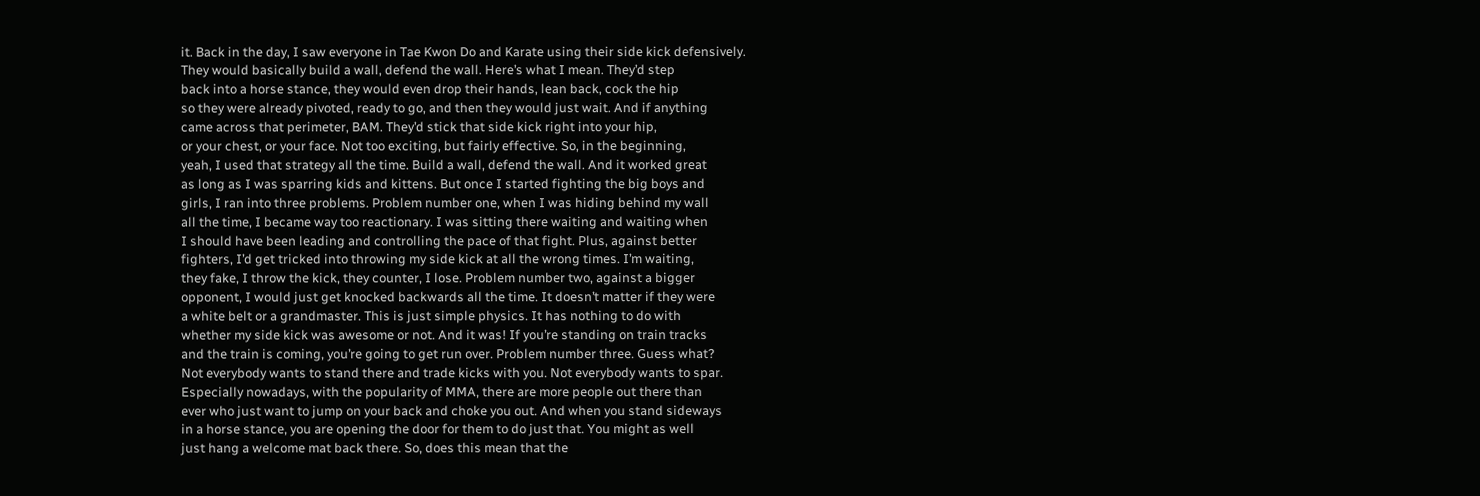it. Back in the day, I saw everyone in Tae Kwon Do and Karate using their side kick defensively.
They would basically build a wall, defend the wall. Here’s what I mean. They’d step
back into a horse stance, they would even drop their hands, lean back, cock the hip
so they were already pivoted, ready to go, and then they would just wait. And if anything
came across that perimeter, BAM. They’d stick that side kick right into your hip,
or your chest, or your face. Not too exciting, but fairly effective. So, in the beginning,
yeah, I used that strategy all the time. Build a wall, defend the wall. And it worked great
as long as I was sparring kids and kittens. But once I started fighting the big boys and
girls, I ran into three problems. Problem number one, when I was hiding behind my wall
all the time, I became way too reactionary. I was sitting there waiting and waiting when
I should have been leading and controlling the pace of that fight. Plus, against better
fighters, I’d get tricked into throwing my side kick at all the wrong times. I’m waiting,
they fake, I throw the kick, they counter, I lose. Problem number two, against a bigger
opponent, I would just get knocked backwards all the time. It doesn’t matter if they were
a white belt or a grandmaster. This is just simple physics. It has nothing to do with
whether my side kick was awesome or not. And it was! If you’re standing on train tracks
and the train is coming, you’re going to get run over. Problem number three. Guess what?
Not everybody wants to stand there and trade kicks with you. Not everybody wants to spar.
Especially nowadays, with the popularity of MMA, there are more people out there than
ever who just want to jump on your back and choke you out. And when you stand sideways
in a horse stance, you are opening the door for them to do just that. You might as well
just hang a welcome mat back there. So, does this mean that the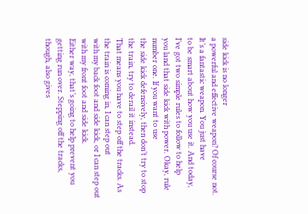side kick is no longer
a powerful and effective weapon? Of course not. It’s a fantastic weapon. You just have
to be smart about how you use it. And today, I’ve got two simple rules to follow to help
you land that side kick with power. Okay, rule number one. If you want to use
the side kick defensively, then don’t try to stop the train, try to derail it instead.
That means you have to step off the tracks. As the train is coming in, I can step out
with my back foot and side kick, or I can step out with my front foot and side kick.
Either way, that’s going to help prevent you getting run over. Stepping off the tracks,
though, also gives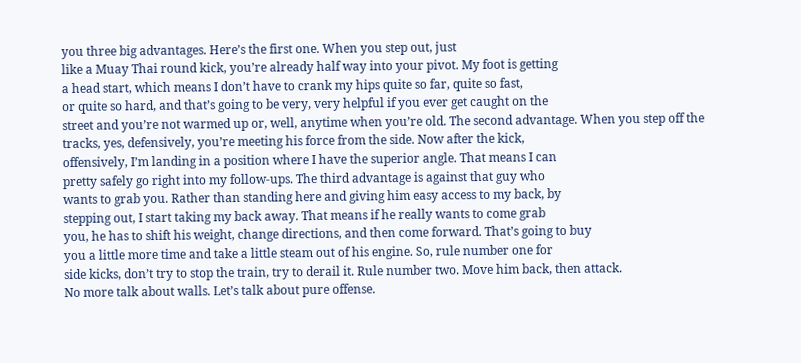you three big advantages. Here’s the first one. When you step out, just
like a Muay Thai round kick, you’re already half way into your pivot. My foot is getting
a head start, which means I don’t have to crank my hips quite so far, quite so fast,
or quite so hard, and that’s going to be very, very helpful if you ever get caught on the
street and you’re not warmed up or, well, anytime when you’re old. The second advantage. When you step off the
tracks, yes, defensively, you’re meeting his force from the side. Now after the kick,
offensively, I’m landing in a position where I have the superior angle. That means I can
pretty safely go right into my follow-ups. The third advantage is against that guy who
wants to grab you. Rather than standing here and giving him easy access to my back, by
stepping out, I start taking my back away. That means if he really wants to come grab
you, he has to shift his weight, change directions, and then come forward. That’s going to buy
you a little more time and take a little steam out of his engine. So, rule number one for
side kicks, don’t try to stop the train, try to derail it. Rule number two. Move him back, then attack.
No more talk about walls. Let’s talk about pure offense.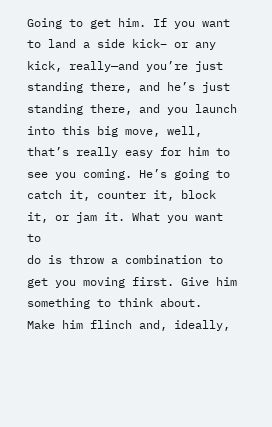Going to get him. If you want
to land a side kick– or any kick, really—and you’re just standing there, and he’s just
standing there, and you launch into this big move, well, that’s really easy for him to
see you coming. He’s going to catch it, counter it, block it, or jam it. What you want to
do is throw a combination to get you moving first. Give him something to think about.
Make him flinch and, ideally,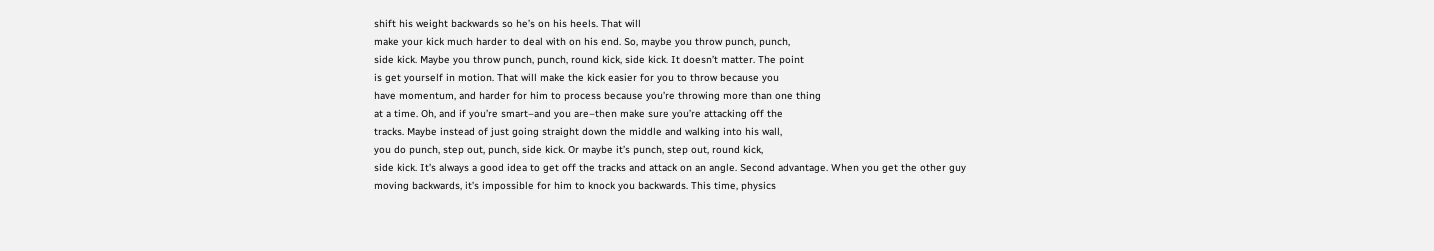shift his weight backwards so he’s on his heels. That will
make your kick much harder to deal with on his end. So, maybe you throw punch, punch,
side kick. Maybe you throw punch, punch, round kick, side kick. It doesn’t matter. The point
is get yourself in motion. That will make the kick easier for you to throw because you
have momentum, and harder for him to process because you’re throwing more than one thing
at a time. Oh, and if you’re smart–and you are–then make sure you’re attacking off the
tracks. Maybe instead of just going straight down the middle and walking into his wall,
you do punch, step out, punch, side kick. Or maybe it’s punch, step out, round kick,
side kick. It’s always a good idea to get off the tracks and attack on an angle. Second advantage. When you get the other guy
moving backwards, it’s impossible for him to knock you backwards. This time, physics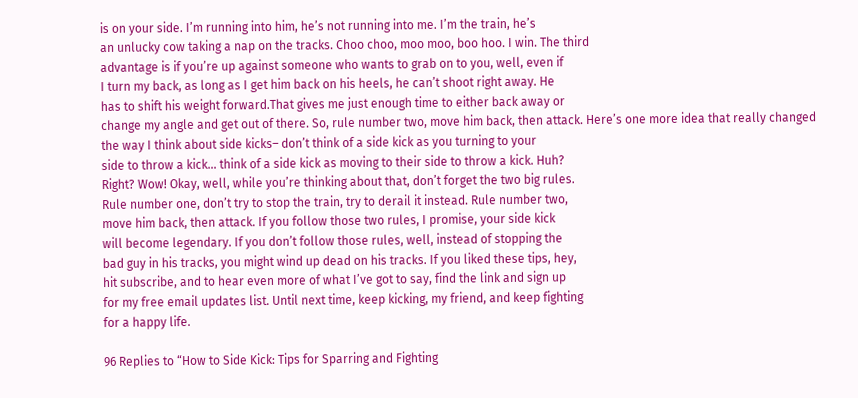is on your side. I’m running into him, he’s not running into me. I’m the train, he’s
an unlucky cow taking a nap on the tracks. Choo choo, moo moo, boo hoo. I win. The third
advantage is if you’re up against someone who wants to grab on to you, well, even if
I turn my back, as long as I get him back on his heels, he can’t shoot right away. He
has to shift his weight forward.That gives me just enough time to either back away or
change my angle and get out of there. So, rule number two, move him back, then attack. Here’s one more idea that really changed
the way I think about side kicks– don’t think of a side kick as you turning to your
side to throw a kick… think of a side kick as moving to their side to throw a kick. Huh?
Right? Wow! Okay, well, while you’re thinking about that, don’t forget the two big rules.
Rule number one, don’t try to stop the train, try to derail it instead. Rule number two,
move him back, then attack. If you follow those two rules, I promise, your side kick
will become legendary. If you don’t follow those rules, well, instead of stopping the
bad guy in his tracks, you might wind up dead on his tracks. If you liked these tips, hey,
hit subscribe, and to hear even more of what I’ve got to say, find the link and sign up
for my free email updates list. Until next time, keep kicking, my friend, and keep fighting
for a happy life.

96 Replies to “How to Side Kick: Tips for Sparring and Fighting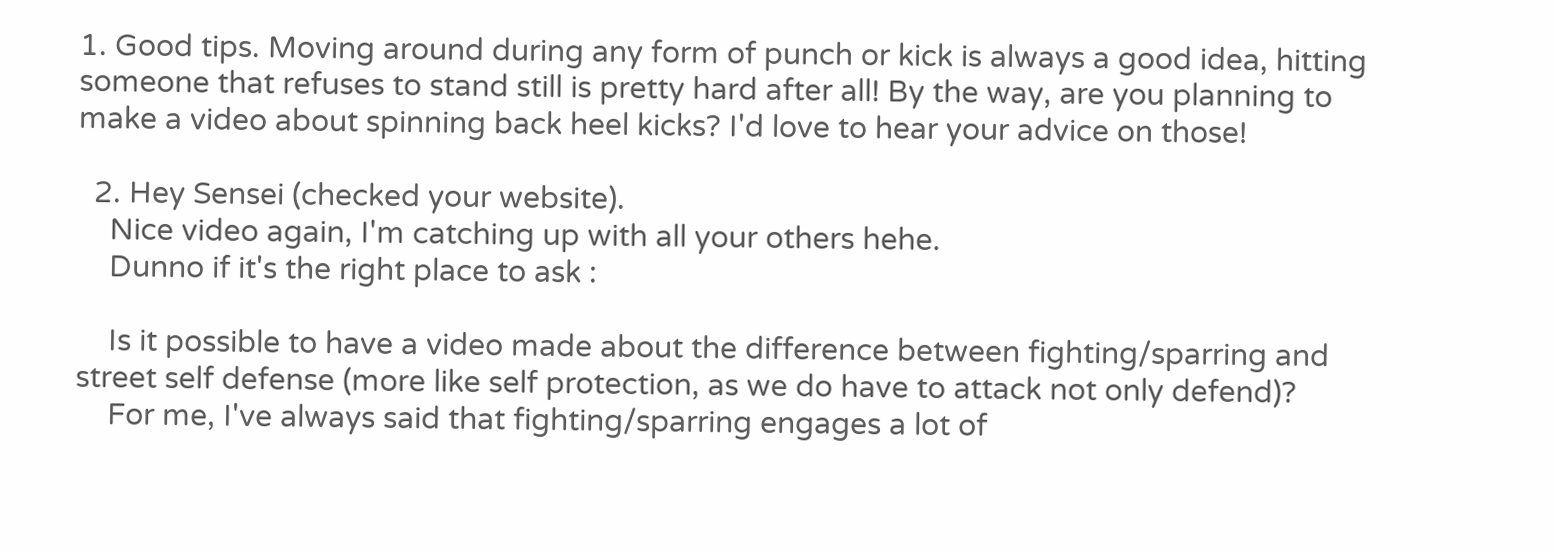1. Good tips. Moving around during any form of punch or kick is always a good idea, hitting someone that refuses to stand still is pretty hard after all! By the way, are you planning to make a video about spinning back heel kicks? I'd love to hear your advice on those!

  2. Hey Sensei (checked your website).
    Nice video again, I'm catching up with all your others hehe.
    Dunno if it's the right place to ask :

    Is it possible to have a video made about the difference between fighting/sparring and street self defense (more like self protection, as we do have to attack not only defend)?
    For me, I've always said that fighting/sparring engages a lot of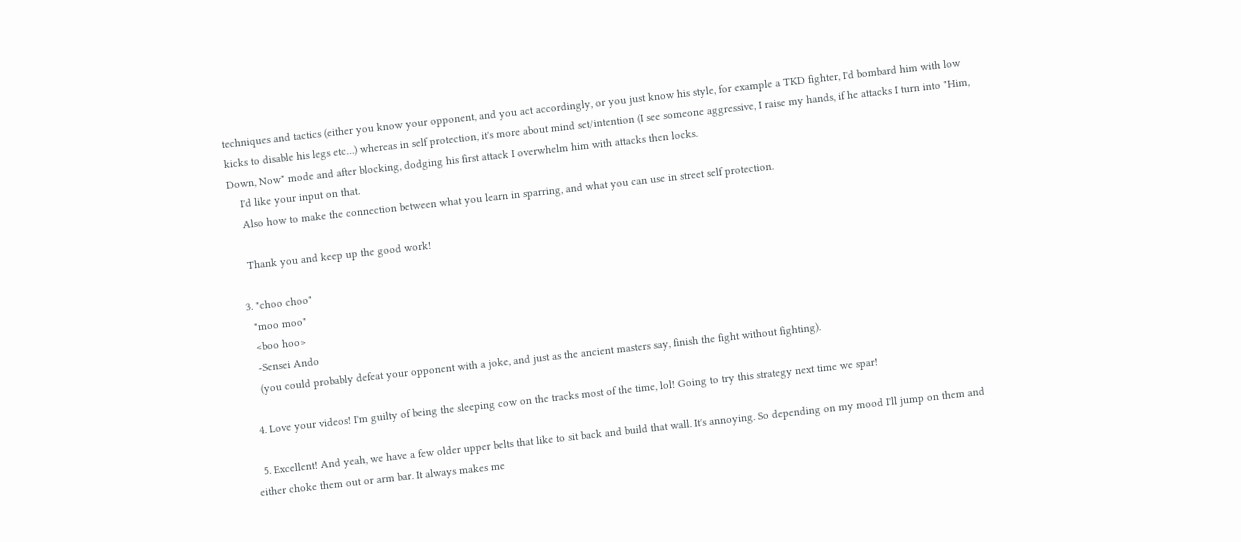techniques and tactics (either you know your opponent, and you act accordingly, or you just know his style, for example a TKD fighter, I'd bombard him with low kicks to disable his legs etc…) whereas in self protection, it's more about mind set/intention (I see someone aggressive, I raise my hands, if he attacks I turn into "Him, Down, Now" mode and after blocking, dodging his first attack I overwhelm him with attacks then locks.
    I'd like your input on that.
    Also how to make the connection between what you learn in sparring, and what you can use in street self protection.

    Thank you and keep up the good work!

  3. "choo choo"
    "moo moo"
    <boo hoo>
    -Sensei Ando
    (you could probably defeat your opponent with a joke, and just as the ancient masters say, finish the fight without fighting).

  4. Love your videos! I'm guilty of being the sleeping cow on the tracks most of the time, lol! Going to try this strategy next time we spar!

  5. Excellent! And yeah, we have a few older upper belts that like to sit back and build that wall. It's annoying. So depending on my mood I'll jump on them and either choke them out or arm bar. It always makes me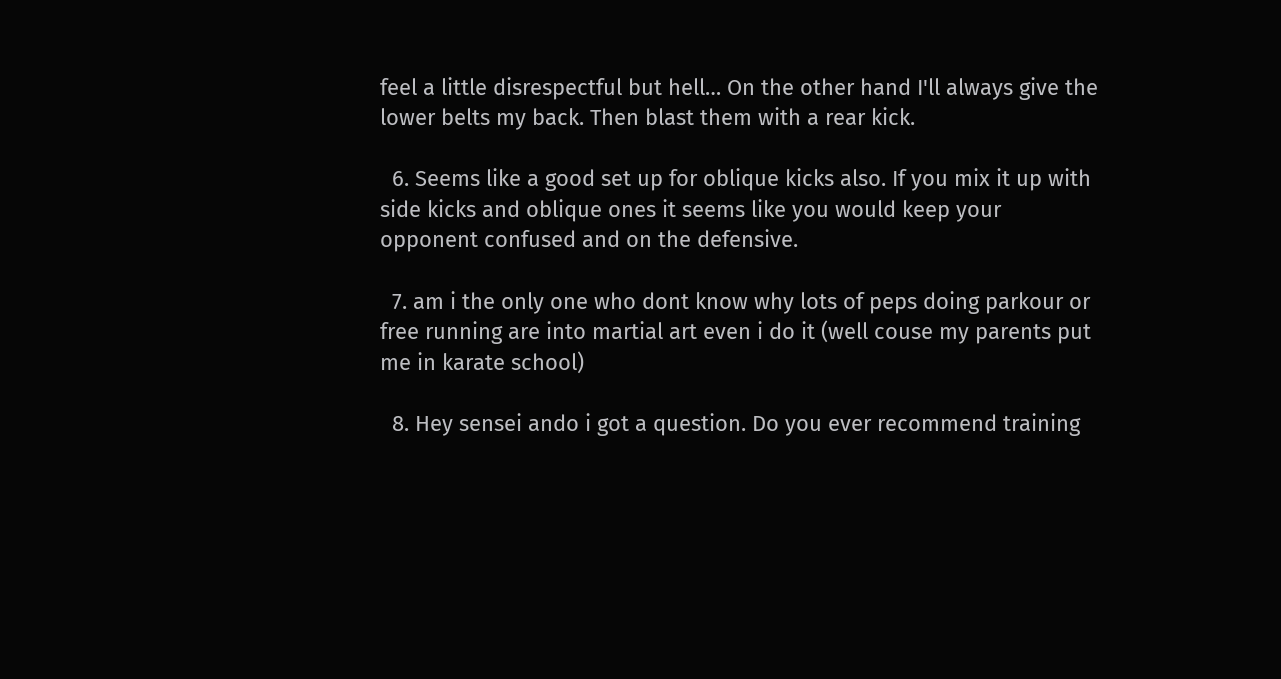feel a little disrespectful but hell… On the other hand I'll always give the lower belts my back. Then blast them with a rear kick.

  6. Seems like a good set up for oblique kicks also. If you mix it up with side kicks and oblique ones it seems like you would keep your opponent confused and on the defensive.

  7. am i the only one who dont know why lots of peps doing parkour or free running are into martial art even i do it (well couse my parents put me in karate school)

  8. Hey sensei ando i got a question. Do you ever recommend training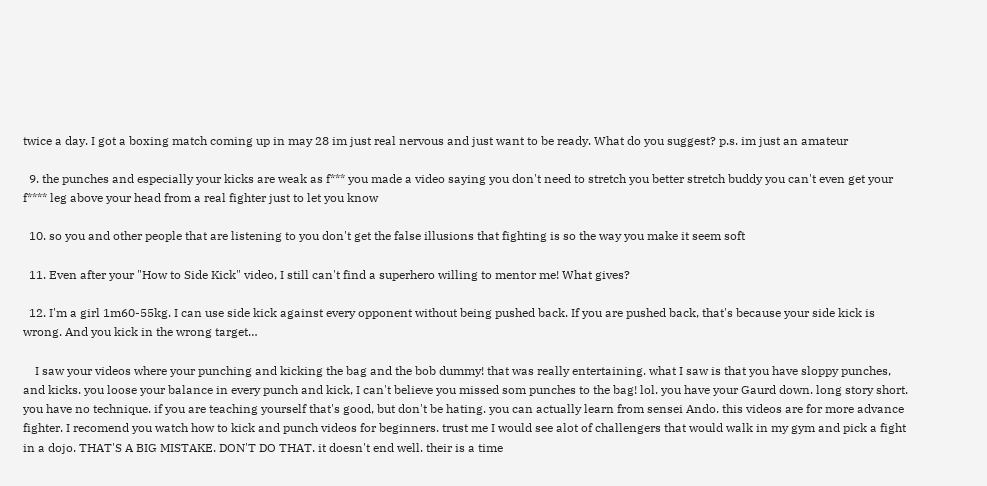twice a day. I got a boxing match coming up in may 28 im just real nervous and just want to be ready. What do you suggest? p.s. im just an amateur

  9. the punches and especially your kicks are weak as f*** you made a video saying you don't need to stretch you better stretch buddy you can't even get your f**** leg above your head from a real fighter just to let you know

  10. so you and other people that are listening to you don't get the false illusions that fighting is so the way you make it seem soft

  11. Even after your "How to Side Kick" video, I still can't find a superhero willing to mentor me! What gives?

  12. I'm a girl 1m60-55kg. I can use side kick against every opponent without being pushed back. If you are pushed back, that's because your side kick is wrong. And you kick in the wrong target…

    I saw your videos where your punching and kicking the bag and the bob dummy! that was really entertaining. what I saw is that you have sloppy punches, and kicks. you loose your balance in every punch and kick, I can't believe you missed som punches to the bag! lol. you have your Gaurd down. long story short. you have no technique. if you are teaching yourself that's good, but don't be hating. you can actually learn from sensei Ando. this videos are for more advance fighter. I recomend you watch how to kick and punch videos for beginners. trust me I would see alot of challengers that would walk in my gym and pick a fight in a dojo. THAT'S A BIG MISTAKE. DON'T DO THAT. it doesn't end well. their is a time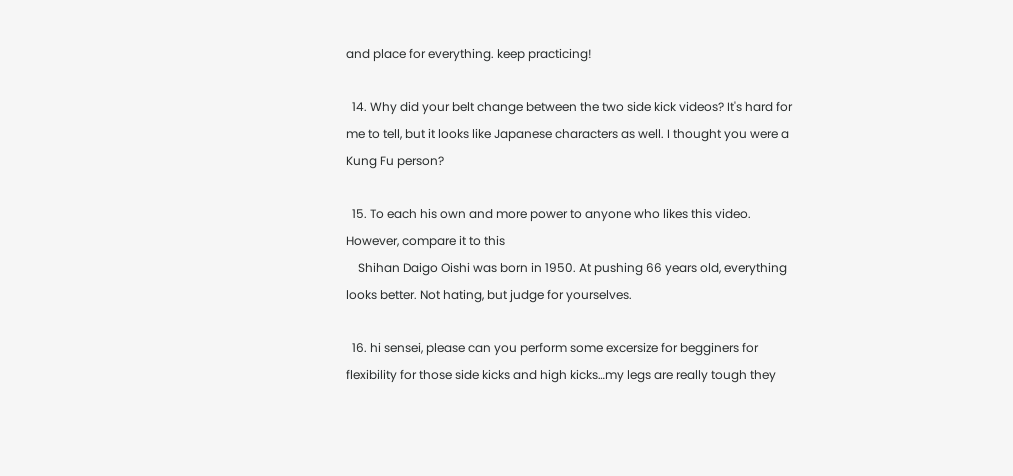and place for everything. keep practicing!

  14. Why did your belt change between the two side kick videos? It's hard for me to tell, but it looks like Japanese characters as well. I thought you were a Kung Fu person?

  15. To each his own and more power to anyone who likes this video. However, compare it to this
    Shihan Daigo Oishi was born in 1950. At pushing 66 years old, everything looks better. Not hating, but judge for yourselves.

  16. hi sensei, please can you perform some excersize for begginers for flexibility for those side kicks and high kicks…my legs are really tough they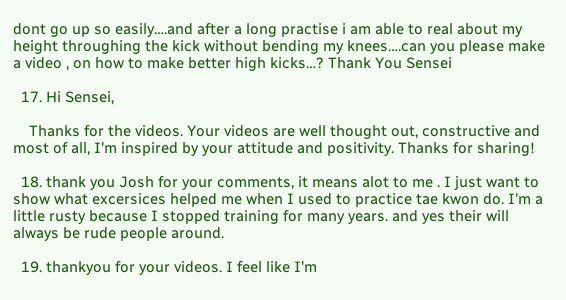dont go up so easily….and after a long practise i am able to real about my height throughing the kick without bending my knees….can you please make a video , on how to make better high kicks…? Thank You Sensei

  17. Hi Sensei,

    Thanks for the videos. Your videos are well thought out, constructive and most of all, I'm inspired by your attitude and positivity. Thanks for sharing!

  18. thank you Josh for your comments, it means alot to me . I just want to show what excersices helped me when I used to practice tae kwon do. I'm a little rusty because I stopped training for many years. and yes their will always be rude people around.

  19. thankyou for your videos. I feel like I'm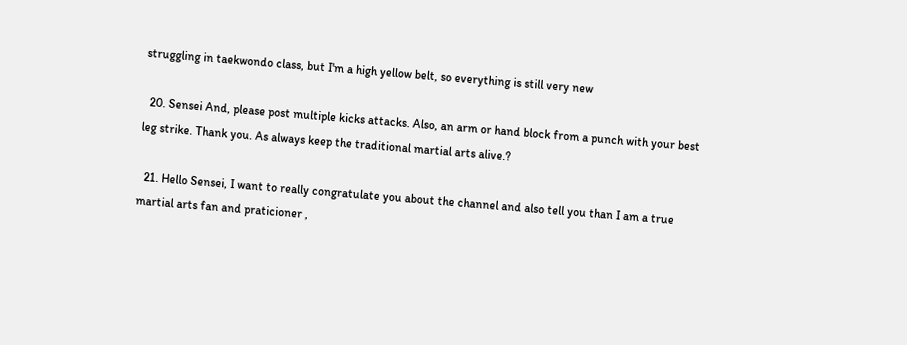struggling in taekwondo class, but I'm a high yellow belt, so everything is still very new

  20. Sensei And, please post multiple kicks attacks. Also, an arm or hand block from a punch with your best leg strike. Thank you. As always keep the traditional martial arts alive.?

  21. Hello Sensei, I want to really congratulate you about the channel and also tell you than I am a true martial arts fan and praticioner ,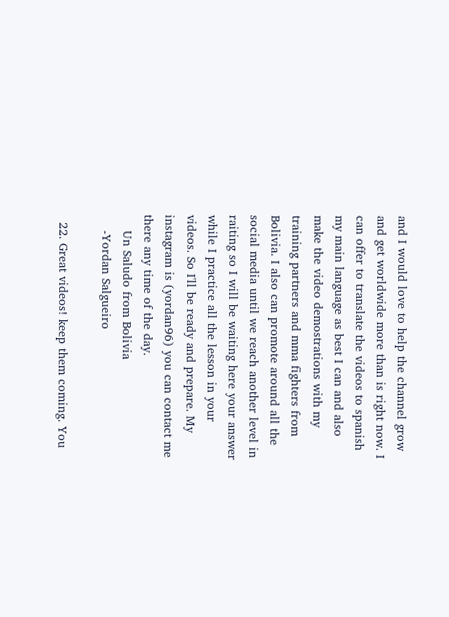and I would love to help the channel grow and get worldwide more than is right now. I can offer to translate the videos to spanish my main language as best I can and also make the video demostrations with my training partners and mma fighters from Bolivia. I also can promote around all the social media until we reach another level in raiting so I will be waiting here your answer while I practice all the lesson in your videos. So I'll be ready and prepare. My instagram is (yordan96) you can contact me there any time of the day.
    Un Saludo from Bolivia
    -Yordan Salgueiro

  22. Great videos! keep them coming. You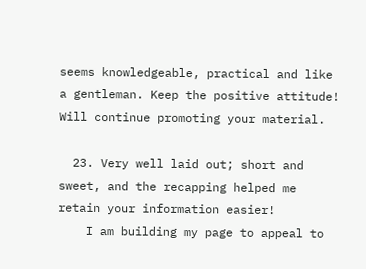seems knowledgeable, practical and like a gentleman. Keep the positive attitude! Will continue promoting your material.

  23. Very well laid out; short and sweet, and the recapping helped me retain your information easier!
    I am building my page to appeal to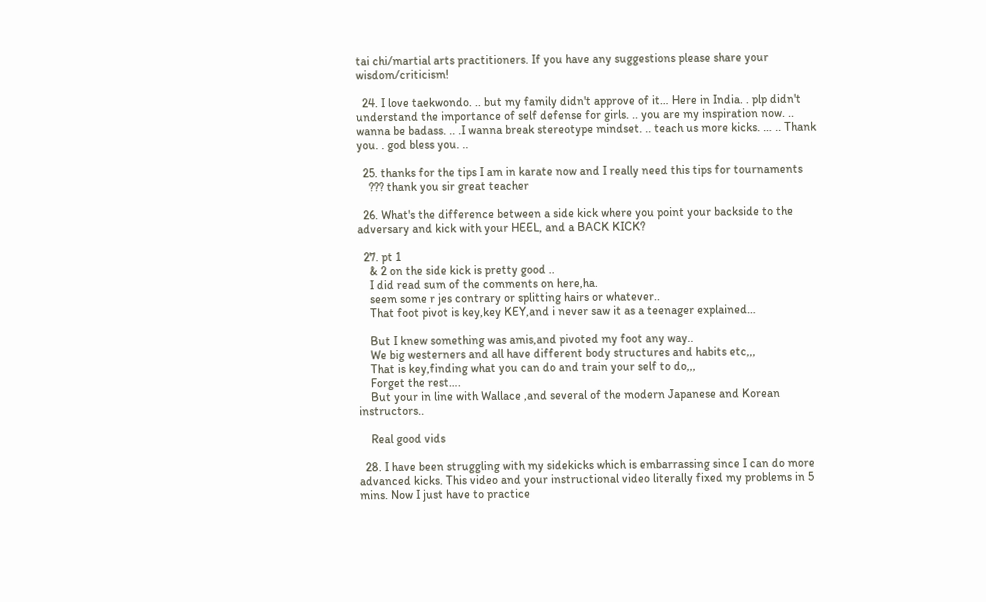tai chi/martial arts practitioners. If you have any suggestions please share your wisdom/criticism!

  24. I love taekwondo. .. but my family didn't approve of it… Here in India. . plp didn't understand the importance of self defense for girls. .. you are my inspiration now. .. wanna be badass. .. .I wanna break stereotype mindset. .. teach us more kicks. … .. Thank you. . god bless you. ..

  25. thanks for the tips I am in karate now and I really need this tips for tournaments
    ??? thank you sir great teacher

  26. What's the difference between a side kick where you point your backside to the adversary and kick with your HEEL, and a BACK KICK?

  27. pt 1
    & 2 on the side kick is pretty good ..
    I did read sum of the comments on here,ha.
    seem some r jes contrary or splitting hairs or whatever..
    That foot pivot is key,key KEY,and i never saw it as a teenager explained…

    But I knew something was amis,and pivoted my foot any way..
    We big westerners and all have different body structures and habits etc,,,
    That is key,finding what you can do and train your self to do,,,
    Forget the rest….
    But your in line with Wallace ,and several of the modern Japanese and Korean instructors..

    Real good vids

  28. I have been struggling with my sidekicks which is embarrassing since I can do more advanced kicks. This video and your instructional video literally fixed my problems in 5 mins. Now I just have to practice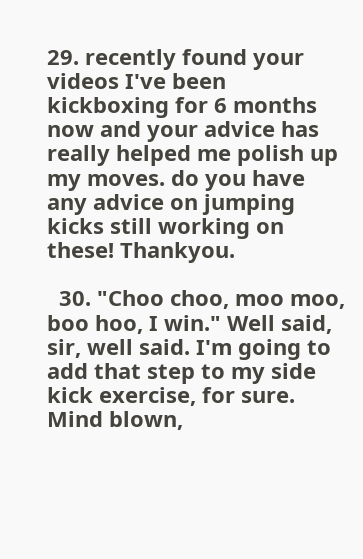29. recently found your videos I've been kickboxing for 6 months now and your advice has really helped me polish up my moves. do you have any advice on jumping kicks still working on these! Thankyou.

  30. "Choo choo, moo moo, boo hoo, I win." Well said, sir, well said. I'm going to add that step to my side kick exercise, for sure. Mind blown,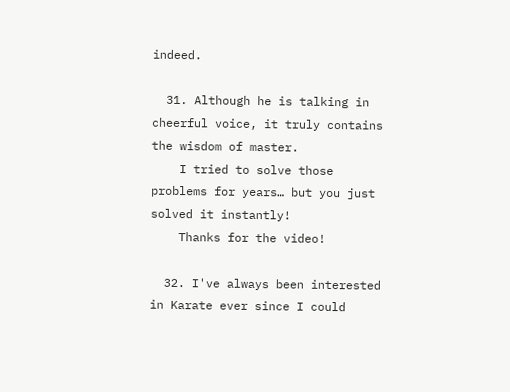indeed.

  31. Although he is talking in cheerful voice, it truly contains the wisdom of master.
    I tried to solve those problems for years… but you just solved it instantly!
    Thanks for the video!

  32. I've always been interested in Karate ever since I could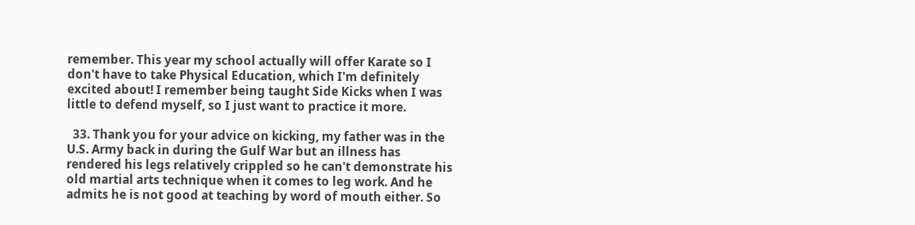remember. This year my school actually will offer Karate so I don't have to take Physical Education, which I'm definitely excited about! I remember being taught Side Kicks when I was little to defend myself, so I just want to practice it more.

  33. Thank you for your advice on kicking, my father was in the U.S. Army back in during the Gulf War but an illness has rendered his legs relatively crippled so he can't demonstrate his old martial arts technique when it comes to leg work. And he admits he is not good at teaching by word of mouth either. So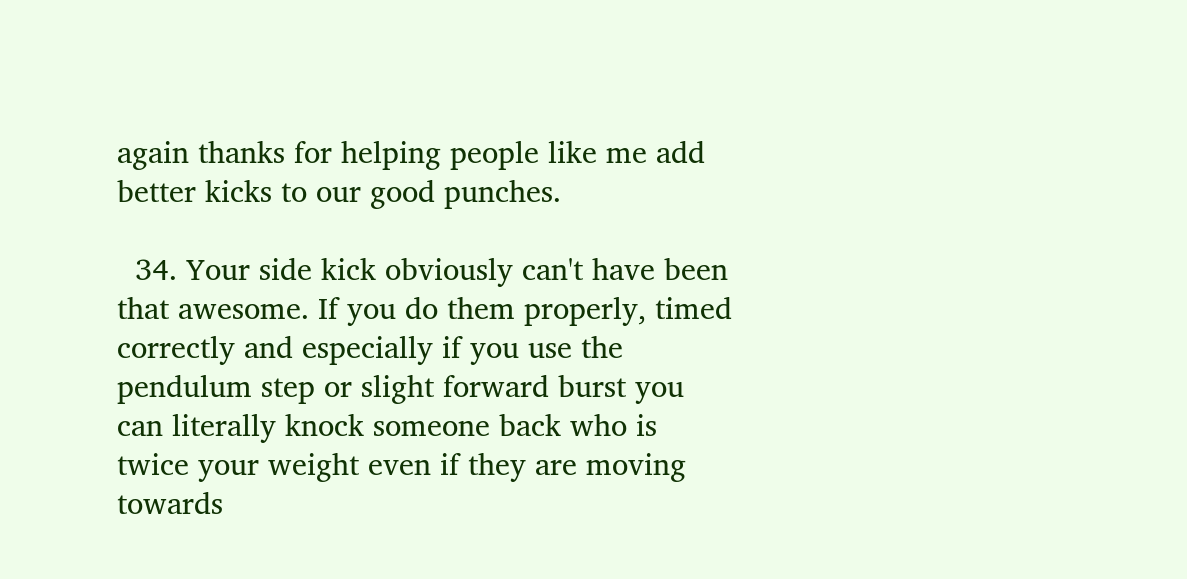again thanks for helping people like me add better kicks to our good punches.

  34. Your side kick obviously can't have been that awesome. If you do them properly, timed correctly and especially if you use the pendulum step or slight forward burst you can literally knock someone back who is twice your weight even if they are moving towards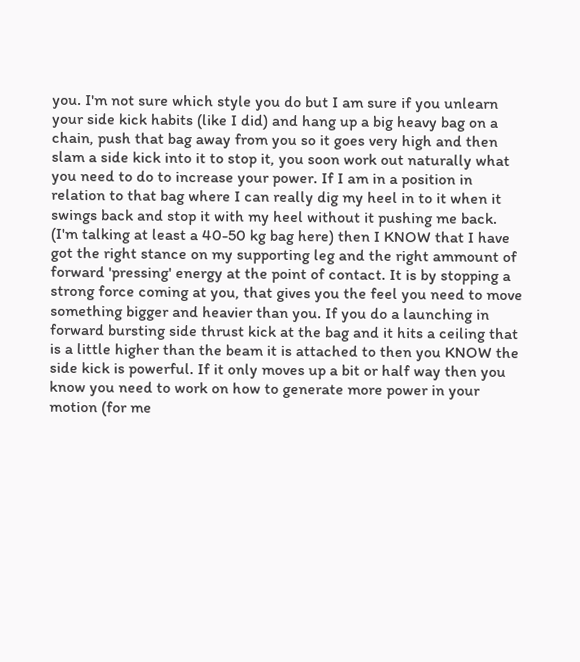you. I'm not sure which style you do but I am sure if you unlearn your side kick habits (like I did) and hang up a big heavy bag on a chain, push that bag away from you so it goes very high and then slam a side kick into it to stop it, you soon work out naturally what you need to do to increase your power. If I am in a position in relation to that bag where I can really dig my heel in to it when it swings back and stop it with my heel without it pushing me back. (I'm talking at least a 40-50 kg bag here) then I KNOW that I have got the right stance on my supporting leg and the right ammount of forward 'pressing' energy at the point of contact. It is by stopping a strong force coming at you, that gives you the feel you need to move something bigger and heavier than you. If you do a launching in forward bursting side thrust kick at the bag and it hits a ceiling that is a little higher than the beam it is attached to then you KNOW the side kick is powerful. If it only moves up a bit or half way then you know you need to work on how to generate more power in your motion (for me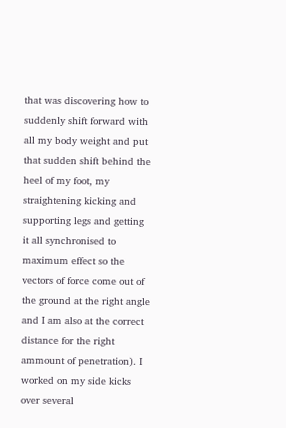that was discovering how to suddenly shift forward with all my body weight and put that sudden shift behind the heel of my foot, my straightening kicking and supporting legs and getting it all synchronised to maximum effect so the vectors of force come out of the ground at the right angle and I am also at the correct distance for the right ammount of penetration). I worked on my side kicks over several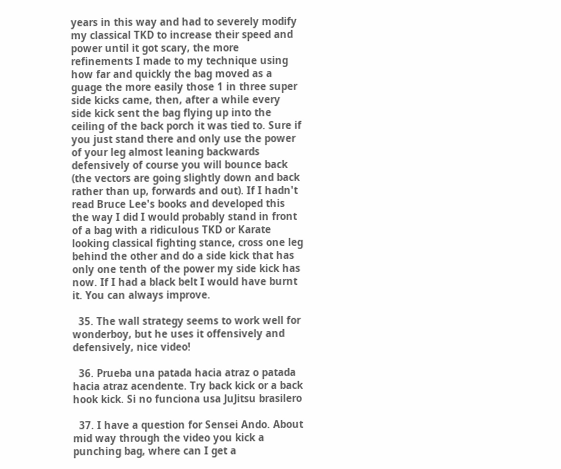years in this way and had to severely modify my classical TKD to increase their speed and power until it got scary, the more refinements I made to my technique using how far and quickly the bag moved as a guage the more easily those 1 in three super side kicks came, then, after a while every side kick sent the bag flying up into the ceiling of the back porch it was tied to. Sure if you just stand there and only use the power of your leg almost leaning backwards defensively of course you will bounce back (the vectors are going slightly down and back rather than up, forwards and out). If I hadn't read Bruce Lee's books and developed this the way I did I would probably stand in front of a bag with a ridiculous TKD or Karate looking classical fighting stance, cross one leg behind the other and do a side kick that has only one tenth of the power my side kick has now. If I had a black belt I would have burnt it. You can always improve.

  35. The wall strategy seems to work well for wonderboy, but he uses it offensively and defensively, nice video!

  36. Prueba una patada hacia atraz o patada hacia atraz acendente. Try back kick or a back hook kick. Si no funciona usa JuJitsu brasilero

  37. I have a question for Sensei Ando. About mid way through the video you kick a punching bag, where can I get a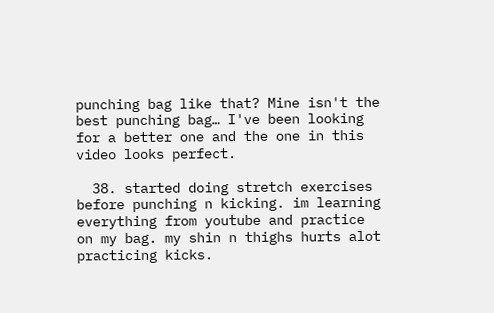punching bag like that? Mine isn't the best punching bag… I've been looking for a better one and the one in this video looks perfect.

  38. started doing stretch exercises before punching n kicking. im learning everything from youtube and practice on my bag. my shin n thighs hurts alot practicing kicks.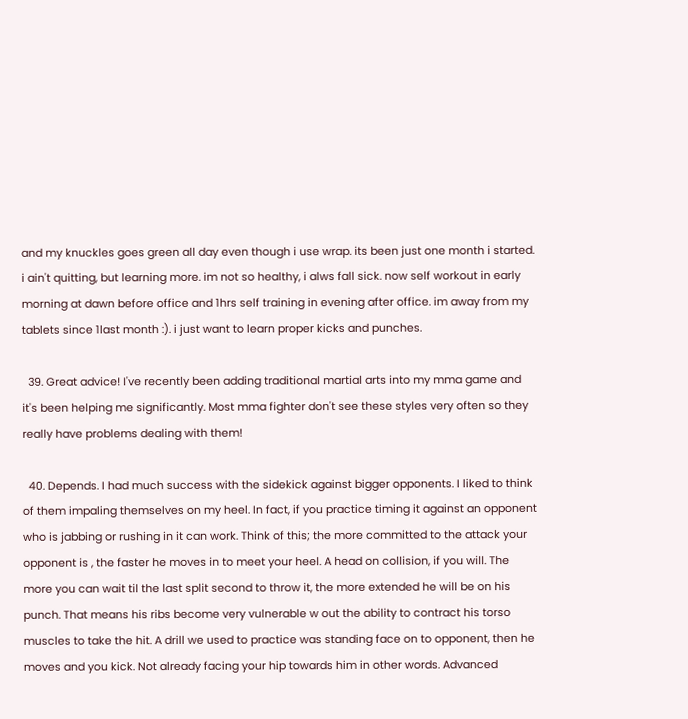and my knuckles goes green all day even though i use wrap. its been just one month i started. i ain't quitting, but learning more. im not so healthy, i alws fall sick. now self workout in early morning at dawn before office and 1hrs self training in evening after office. im away from my tablets since 1last month :). i just want to learn proper kicks and punches.

  39. Great advice! I've recently been adding traditional martial arts into my mma game and it's been helping me significantly. Most mma fighter don't see these styles very often so they really have problems dealing with them!

  40. Depends. I had much success with the sidekick against bigger opponents. I liked to think of them impaling themselves on my heel. In fact, if you practice timing it against an opponent who is jabbing or rushing in it can work. Think of this; the more committed to the attack your opponent is , the faster he moves in to meet your heel. A head on collision, if you will. The more you can wait til the last split second to throw it, the more extended he will be on his punch. That means his ribs become very vulnerable w out the ability to contract his torso muscles to take the hit. A drill we used to practice was standing face on to opponent, then he moves and you kick. Not already facing your hip towards him in other words. Advanced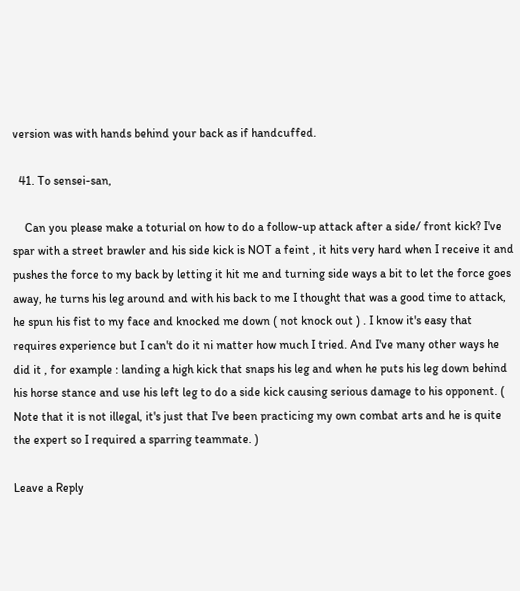version was with hands behind your back as if handcuffed.

  41. To sensei-san,

    Can you please make a toturial on how to do a follow-up attack after a side/ front kick? I've spar with a street brawler and his side kick is NOT a feint , it hits very hard when I receive it and pushes the force to my back by letting it hit me and turning side ways a bit to let the force goes away, he turns his leg around and with his back to me I thought that was a good time to attack, he spun his fist to my face and knocked me down ( not knock out ) . I know it's easy that requires experience but I can't do it ni matter how much I tried. And I've many other ways he did it , for example : landing a high kick that snaps his leg and when he puts his leg down behind his horse stance and use his left leg to do a side kick causing serious damage to his opponent. ( Note that it is not illegal, it's just that I've been practicing my own combat arts and he is quite the expert so I required a sparring teammate. )

Leave a Reply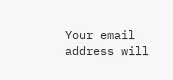Your email address will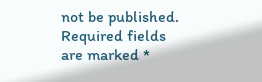not be published. Required fields are marked *